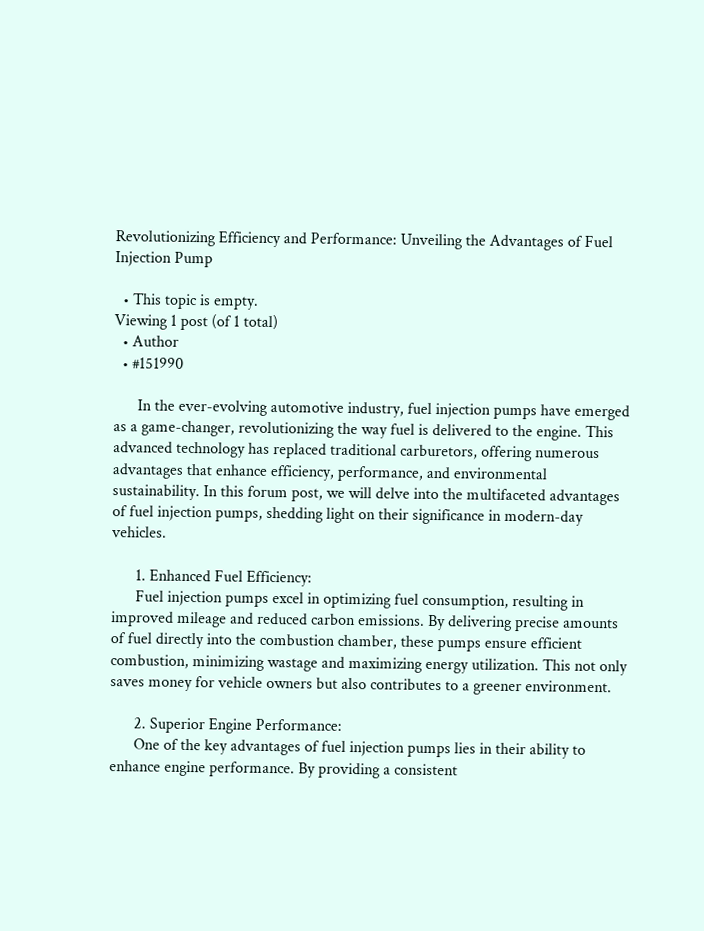Revolutionizing Efficiency and Performance: Unveiling the Advantages of Fuel Injection Pump

  • This topic is empty.
Viewing 1 post (of 1 total)
  • Author
  • #151990

      In the ever-evolving automotive industry, fuel injection pumps have emerged as a game-changer, revolutionizing the way fuel is delivered to the engine. This advanced technology has replaced traditional carburetors, offering numerous advantages that enhance efficiency, performance, and environmental sustainability. In this forum post, we will delve into the multifaceted advantages of fuel injection pumps, shedding light on their significance in modern-day vehicles.

      1. Enhanced Fuel Efficiency:
      Fuel injection pumps excel in optimizing fuel consumption, resulting in improved mileage and reduced carbon emissions. By delivering precise amounts of fuel directly into the combustion chamber, these pumps ensure efficient combustion, minimizing wastage and maximizing energy utilization. This not only saves money for vehicle owners but also contributes to a greener environment.

      2. Superior Engine Performance:
      One of the key advantages of fuel injection pumps lies in their ability to enhance engine performance. By providing a consistent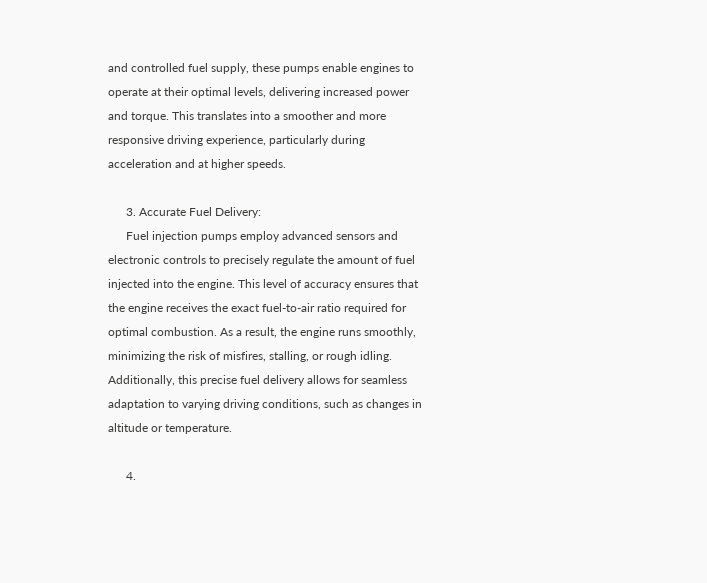and controlled fuel supply, these pumps enable engines to operate at their optimal levels, delivering increased power and torque. This translates into a smoother and more responsive driving experience, particularly during acceleration and at higher speeds.

      3. Accurate Fuel Delivery:
      Fuel injection pumps employ advanced sensors and electronic controls to precisely regulate the amount of fuel injected into the engine. This level of accuracy ensures that the engine receives the exact fuel-to-air ratio required for optimal combustion. As a result, the engine runs smoothly, minimizing the risk of misfires, stalling, or rough idling. Additionally, this precise fuel delivery allows for seamless adaptation to varying driving conditions, such as changes in altitude or temperature.

      4.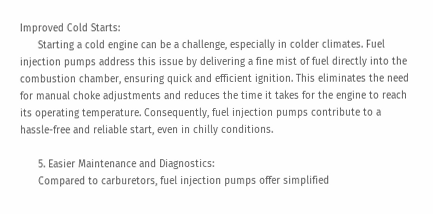Improved Cold Starts:
      Starting a cold engine can be a challenge, especially in colder climates. Fuel injection pumps address this issue by delivering a fine mist of fuel directly into the combustion chamber, ensuring quick and efficient ignition. This eliminates the need for manual choke adjustments and reduces the time it takes for the engine to reach its operating temperature. Consequently, fuel injection pumps contribute to a hassle-free and reliable start, even in chilly conditions.

      5. Easier Maintenance and Diagnostics:
      Compared to carburetors, fuel injection pumps offer simplified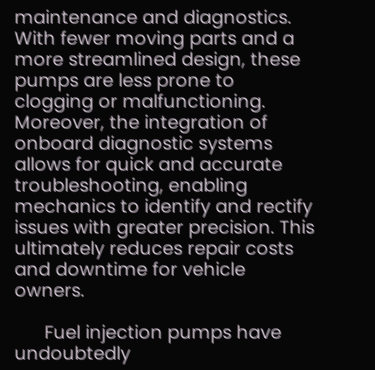maintenance and diagnostics. With fewer moving parts and a more streamlined design, these pumps are less prone to clogging or malfunctioning. Moreover, the integration of onboard diagnostic systems allows for quick and accurate troubleshooting, enabling mechanics to identify and rectify issues with greater precision. This ultimately reduces repair costs and downtime for vehicle owners.

      Fuel injection pumps have undoubtedly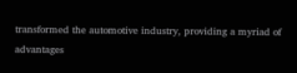transformed the automotive industry, providing a myriad of advantages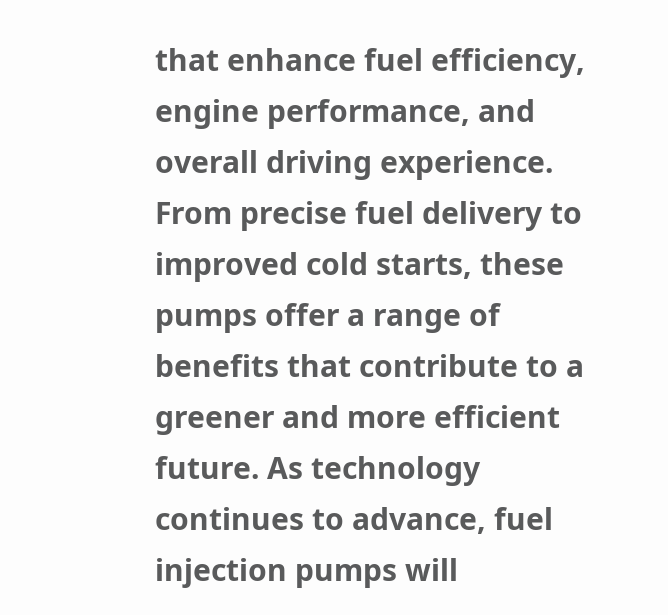that enhance fuel efficiency, engine performance, and overall driving experience. From precise fuel delivery to improved cold starts, these pumps offer a range of benefits that contribute to a greener and more efficient future. As technology continues to advance, fuel injection pumps will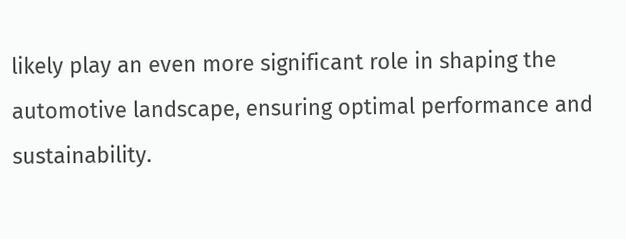likely play an even more significant role in shaping the automotive landscape, ensuring optimal performance and sustainability.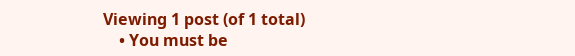Viewing 1 post (of 1 total)
    • You must be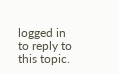logged in to reply to this topic.